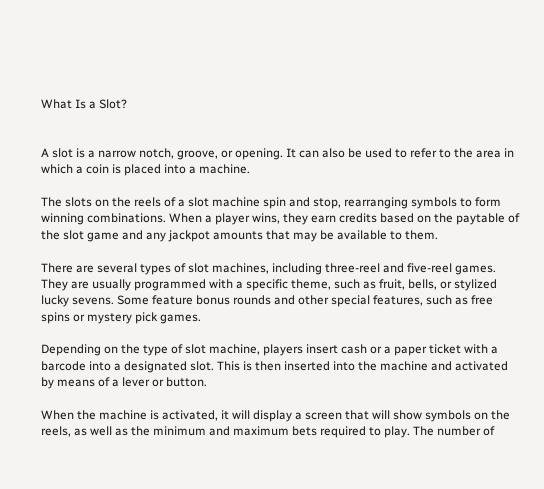What Is a Slot?


A slot is a narrow notch, groove, or opening. It can also be used to refer to the area in which a coin is placed into a machine.

The slots on the reels of a slot machine spin and stop, rearranging symbols to form winning combinations. When a player wins, they earn credits based on the paytable of the slot game and any jackpot amounts that may be available to them.

There are several types of slot machines, including three-reel and five-reel games. They are usually programmed with a specific theme, such as fruit, bells, or stylized lucky sevens. Some feature bonus rounds and other special features, such as free spins or mystery pick games.

Depending on the type of slot machine, players insert cash or a paper ticket with a barcode into a designated slot. This is then inserted into the machine and activated by means of a lever or button.

When the machine is activated, it will display a screen that will show symbols on the reels, as well as the minimum and maximum bets required to play. The number of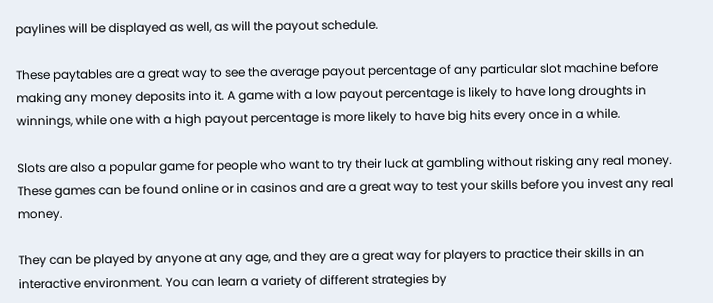paylines will be displayed as well, as will the payout schedule.

These paytables are a great way to see the average payout percentage of any particular slot machine before making any money deposits into it. A game with a low payout percentage is likely to have long droughts in winnings, while one with a high payout percentage is more likely to have big hits every once in a while.

Slots are also a popular game for people who want to try their luck at gambling without risking any real money. These games can be found online or in casinos and are a great way to test your skills before you invest any real money.

They can be played by anyone at any age, and they are a great way for players to practice their skills in an interactive environment. You can learn a variety of different strategies by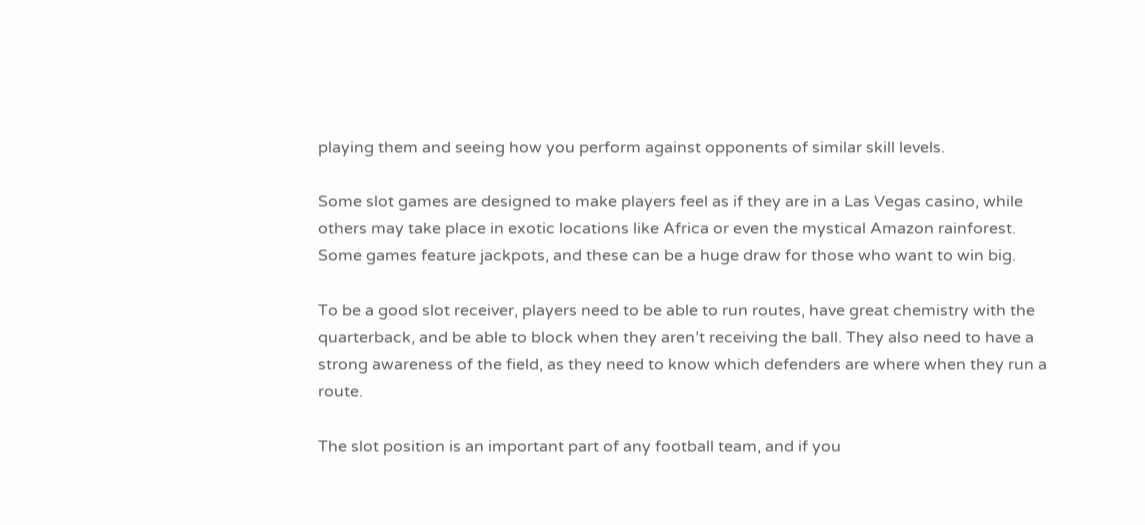playing them and seeing how you perform against opponents of similar skill levels.

Some slot games are designed to make players feel as if they are in a Las Vegas casino, while others may take place in exotic locations like Africa or even the mystical Amazon rainforest. Some games feature jackpots, and these can be a huge draw for those who want to win big.

To be a good slot receiver, players need to be able to run routes, have great chemistry with the quarterback, and be able to block when they aren’t receiving the ball. They also need to have a strong awareness of the field, as they need to know which defenders are where when they run a route.

The slot position is an important part of any football team, and if you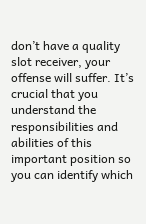don’t have a quality slot receiver, your offense will suffer. It’s crucial that you understand the responsibilities and abilities of this important position so you can identify which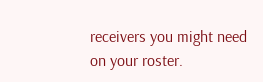receivers you might need on your roster.